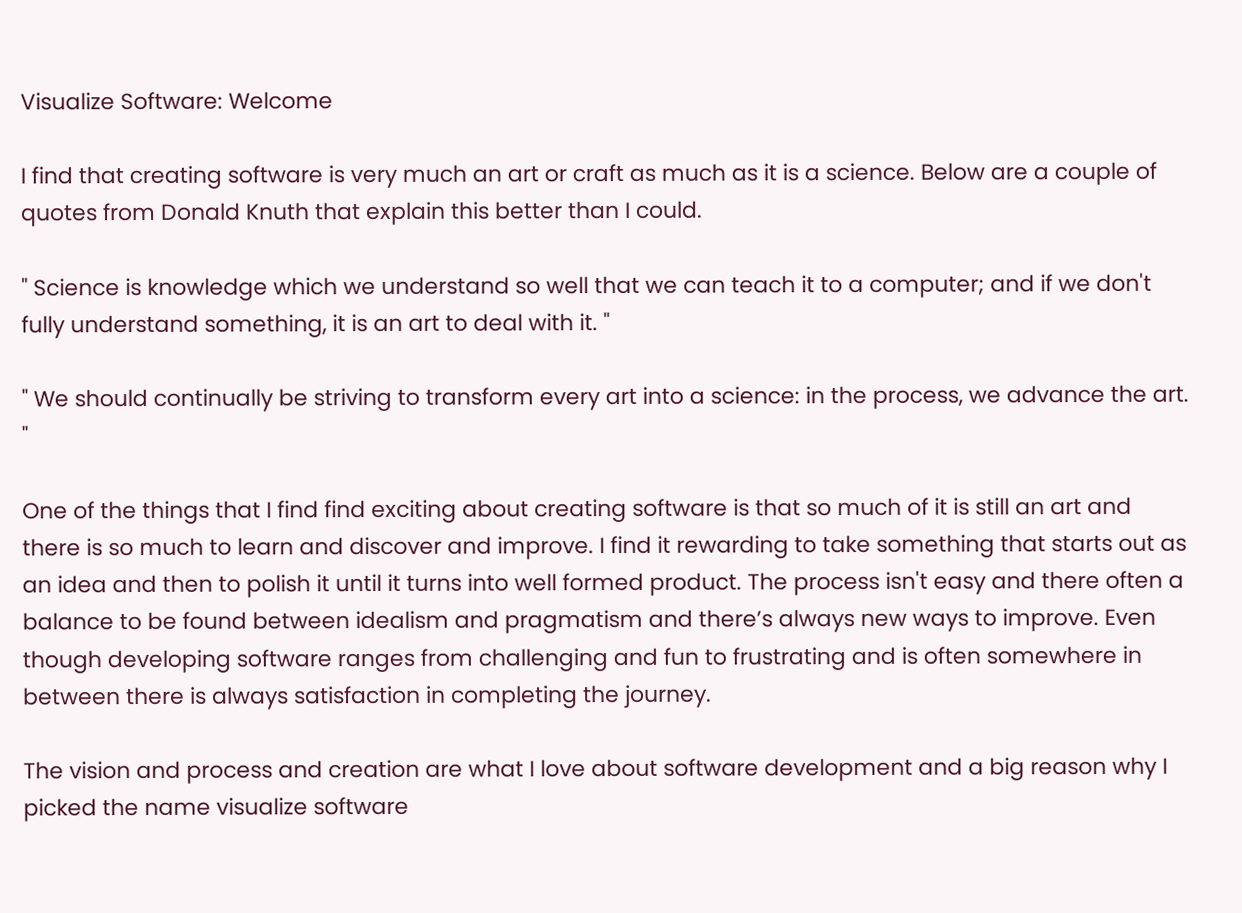Visualize Software: Welcome

I find that creating software is very much an art or craft as much as it is a science. Below are a couple of quotes from Donald Knuth that explain this better than I could.

" Science is knowledge which we understand so well that we can teach it to a computer; and if we don't fully understand something, it is an art to deal with it. "

" We should continually be striving to transform every art into a science: in the process, we advance the art. "

One of the things that I find find exciting about creating software is that so much of it is still an art and there is so much to learn and discover and improve. I find it rewarding to take something that starts out as an idea and then to polish it until it turns into well formed product. The process isn't easy and there often a balance to be found between idealism and pragmatism and there’s always new ways to improve. Even though developing software ranges from challenging and fun to frustrating and is often somewhere in between there is always satisfaction in completing the journey.

The vision and process and creation are what I love about software development and a big reason why I picked the name visualize software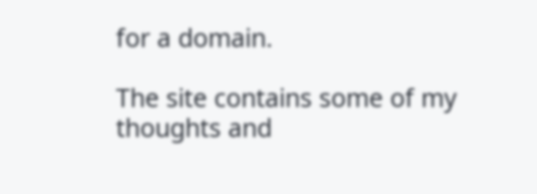for a domain.

The site contains some of my thoughts and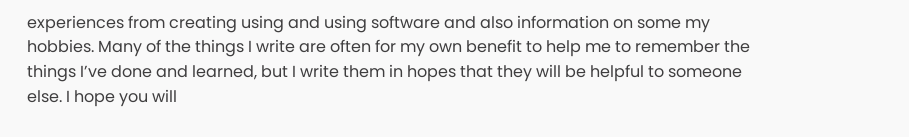experiences from creating using and using software and also information on some my hobbies. Many of the things I write are often for my own benefit to help me to remember the things I’ve done and learned, but I write them in hopes that they will be helpful to someone else. I hope you will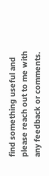find something useful and please reach out to me with any feedback or comments.